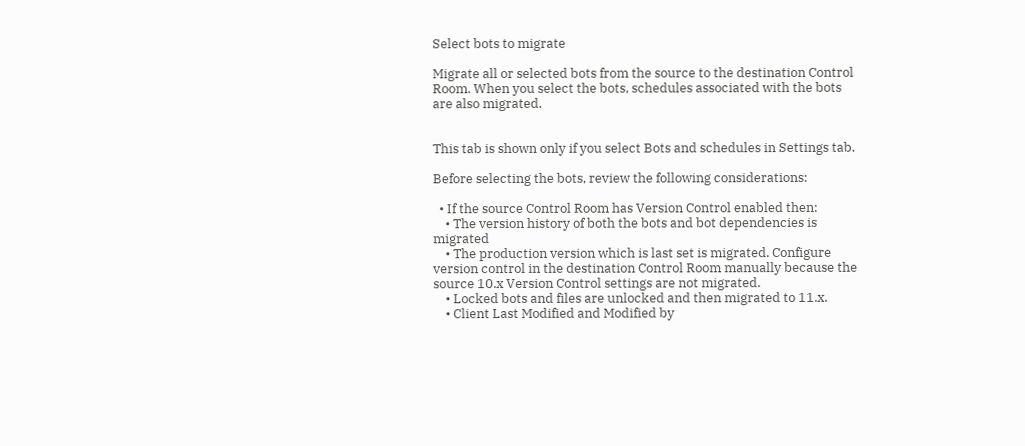Select bots to migrate

Migrate all or selected bots from the source to the destination Control Room. When you select the bots, schedules associated with the bots are also migrated.


This tab is shown only if you select Bots and schedules in Settings tab.

Before selecting the bots, review the following considerations:

  • If the source Control Room has Version Control enabled then:
    • The version history of both the bots and bot dependencies is migrated
    • The production version which is last set is migrated. Configure version control in the destination Control Room manually because the source 10.x Version Control settings are not migrated.
    • Locked bots and files are unlocked and then migrated to 11.x.
    • Client Last Modified and Modified by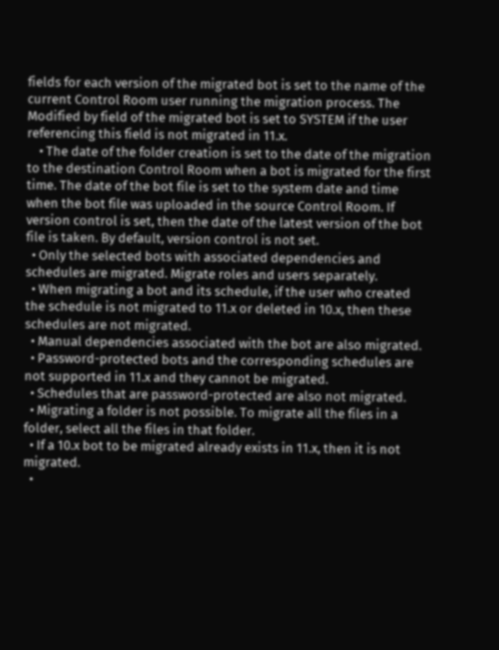fields for each version of the migrated bot is set to the name of the current Control Room user running the migration process. The Modified by field of the migrated bot is set to SYSTEM if the user referencing this field is not migrated in 11.x.
    • The date of the folder creation is set to the date of the migration to the destination Control Room when a bot is migrated for the first time. The date of the bot file is set to the system date and time when the bot file was uploaded in the source Control Room. If version control is set, then the date of the latest version of the bot file is taken. By default, version control is not set.
  • Only the selected bots with associated dependencies and schedules are migrated. Migrate roles and users separately.
  • When migrating a bot and its schedule, if the user who created the schedule is not migrated to 11.x or deleted in 10.x, then these schedules are not migrated.
  • Manual dependencies associated with the bot are also migrated.
  • Password-protected bots and the corresponding schedules are not supported in 11.x and they cannot be migrated.
  • Schedules that are password-protected are also not migrated.
  • Migrating a folder is not possible. To migrate all the files in a folder, select all the files in that folder.
  • If a 10.x bot to be migrated already exists in 11.x, then it is not migrated.
  •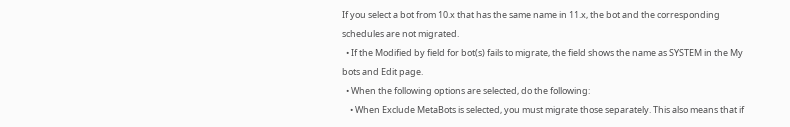If you select a bot from 10.x that has the same name in 11.x, the bot and the corresponding schedules are not migrated.
  • If the Modified by field for bot(s) fails to migrate, the field shows the name as SYSTEM in the My bots and Edit page.
  • When the following options are selected, do the following:
    • When Exclude MetaBots is selected, you must migrate those separately. This also means that if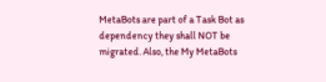MetaBots are part of a Task Bot as dependency they shall NOT be migrated. Also, the My MetaBots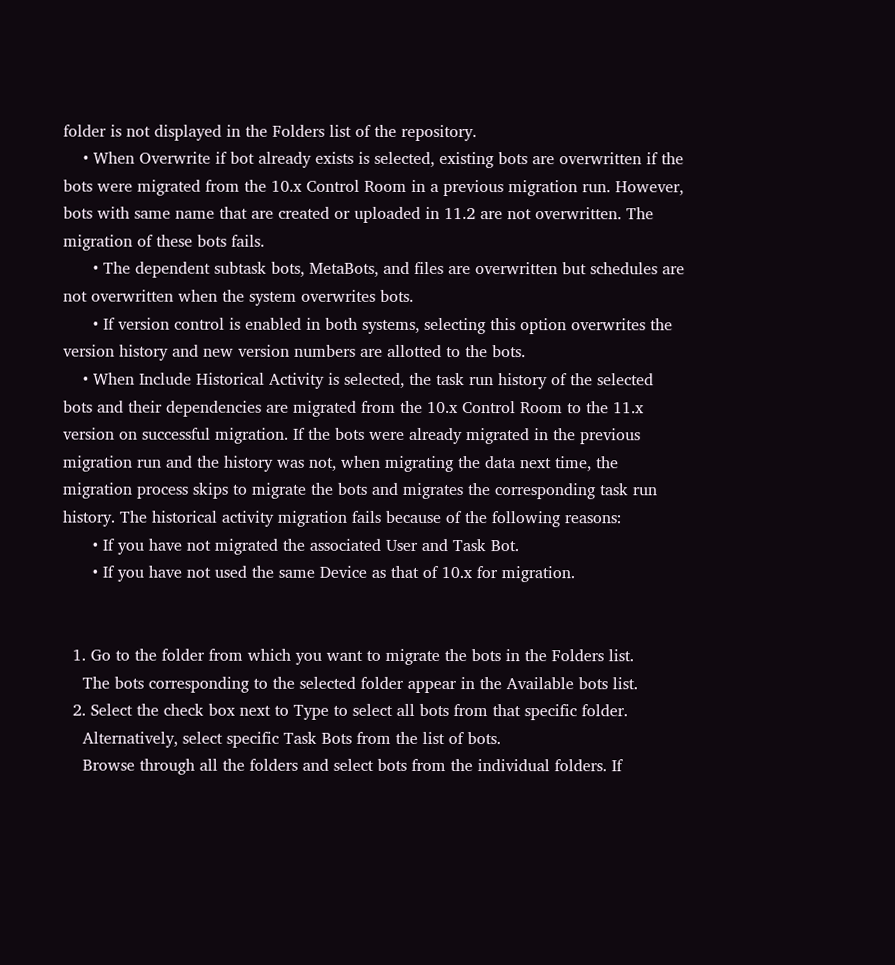folder is not displayed in the Folders list of the repository.
    • When Overwrite if bot already exists is selected, existing bots are overwritten if the bots were migrated from the 10.x Control Room in a previous migration run. However, bots with same name that are created or uploaded in 11.2 are not overwritten. The migration of these bots fails.
      • The dependent subtask bots, MetaBots, and files are overwritten but schedules are not overwritten when the system overwrites bots.
      • If version control is enabled in both systems, selecting this option overwrites the version history and new version numbers are allotted to the bots.
    • When Include Historical Activity is selected, the task run history of the selected bots and their dependencies are migrated from the 10.x Control Room to the 11.x version on successful migration. If the bots were already migrated in the previous migration run and the history was not, when migrating the data next time, the migration process skips to migrate the bots and migrates the corresponding task run history. The historical activity migration fails because of the following reasons:
      • If you have not migrated the associated User and Task Bot.
      • If you have not used the same Device as that of 10.x for migration.


  1. Go to the folder from which you want to migrate the bots in the Folders list.
    The bots corresponding to the selected folder appear in the Available bots list.
  2. Select the check box next to Type to select all bots from that specific folder.
    Alternatively, select specific Task Bots from the list of bots.
    Browse through all the folders and select bots from the individual folders. If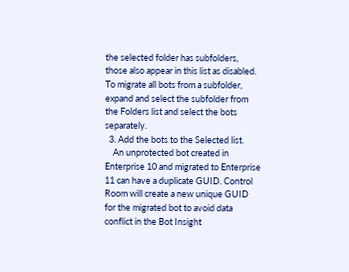the selected folder has subfolders, those also appear in this list as disabled. To migrate all bots from a subfolder, expand and select the subfolder from the Folders list and select the bots separately.
  3. Add the bots to the Selected list.
    An unprotected bot created in Enterprise 10 and migrated to Enterprise 11 can have a duplicate GUID. Control Room will create a new unique GUID for the migrated bot to avoid data conflict in the Bot Insight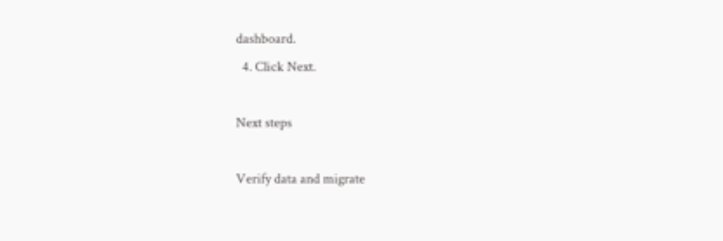dashboard.
  4. Click Next.

Next steps

Verify data and migrate